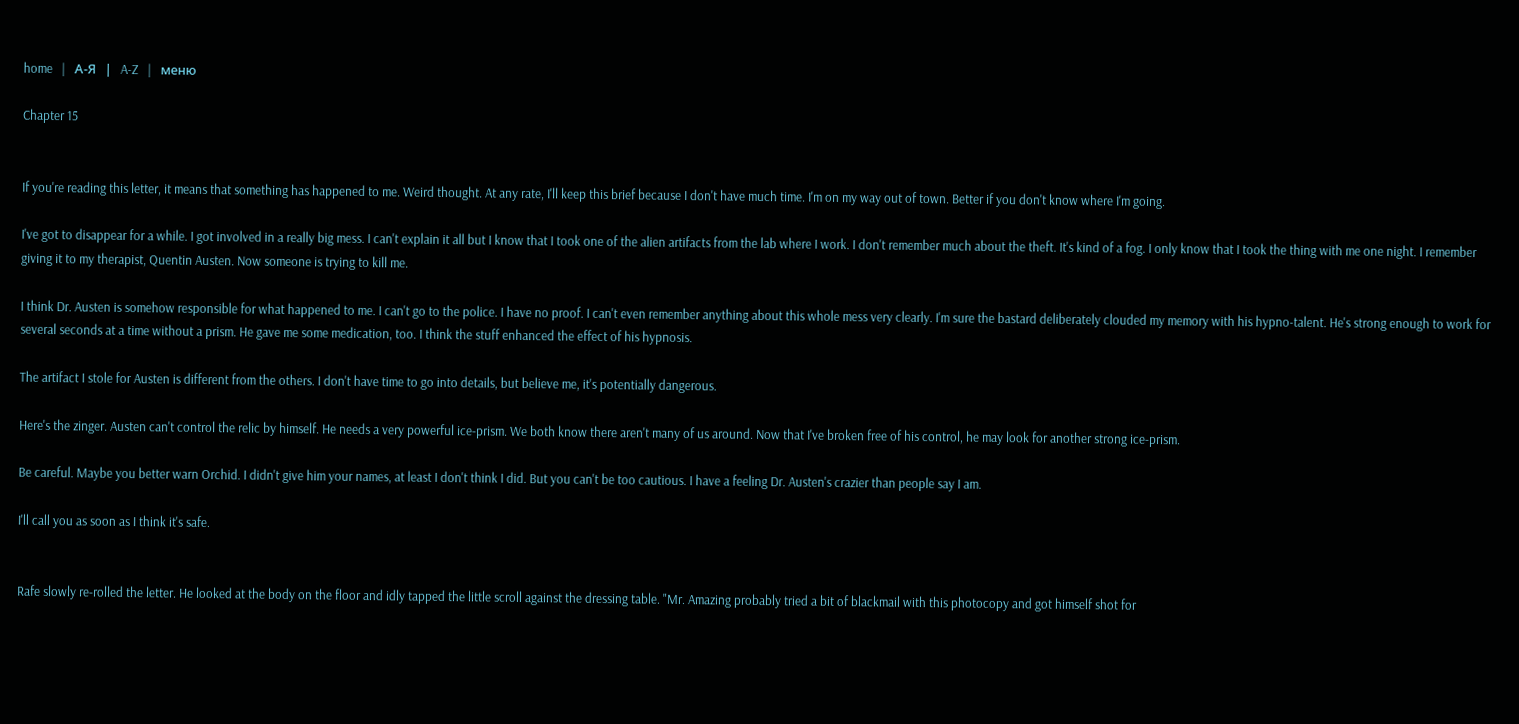home   |   А-Я   |   A-Z   |   меню

Chapter 15


If you're reading this letter, it means that something has happened to me. Weird thought. At any rate, I'll keep this brief because I don't have much time. I'm on my way out of town. Better if you don't know where I'm going.

I've got to disappear for a while. I got involved in a really big mess. I can't explain it all but I know that I took one of the alien artifacts from the lab where I work. I don't remember much about the theft. It's kind of a fog. I only know that I took the thing with me one night. I remember giving it to my therapist, Quentin Austen. Now someone is trying to kill me.

I think Dr. Austen is somehow responsible for what happened to me. I can't go to the police. I have no proof. I can't even remember anything about this whole mess very clearly. I'm sure the bastard deliberately clouded my memory with his hypno-talent. He's strong enough to work for several seconds at a time without a prism. He gave me some medication, too. I think the stuff enhanced the effect of his hypnosis.

The artifact I stole for Austen is different from the others. I don't have time to go into details, but believe me, it's potentially dangerous.

Here's the zinger. Austen can't control the relic by himself. He needs a very powerful ice-prism. We both know there aren't many of us around. Now that I've broken free of his control, he may look for another strong ice-prism.

Be careful. Maybe you better warn Orchid. I didn't give him your names, at least I don't think I did. But you can't be too cautious. I have a feeling Dr. Austen's crazier than people say I am.

I'll call you as soon as I think it's safe.


Rafe slowly re-rolled the letter. He looked at the body on the floor and idly tapped the little scroll against the dressing table. "Mr. Amazing probably tried a bit of blackmail with this photocopy and got himself shot for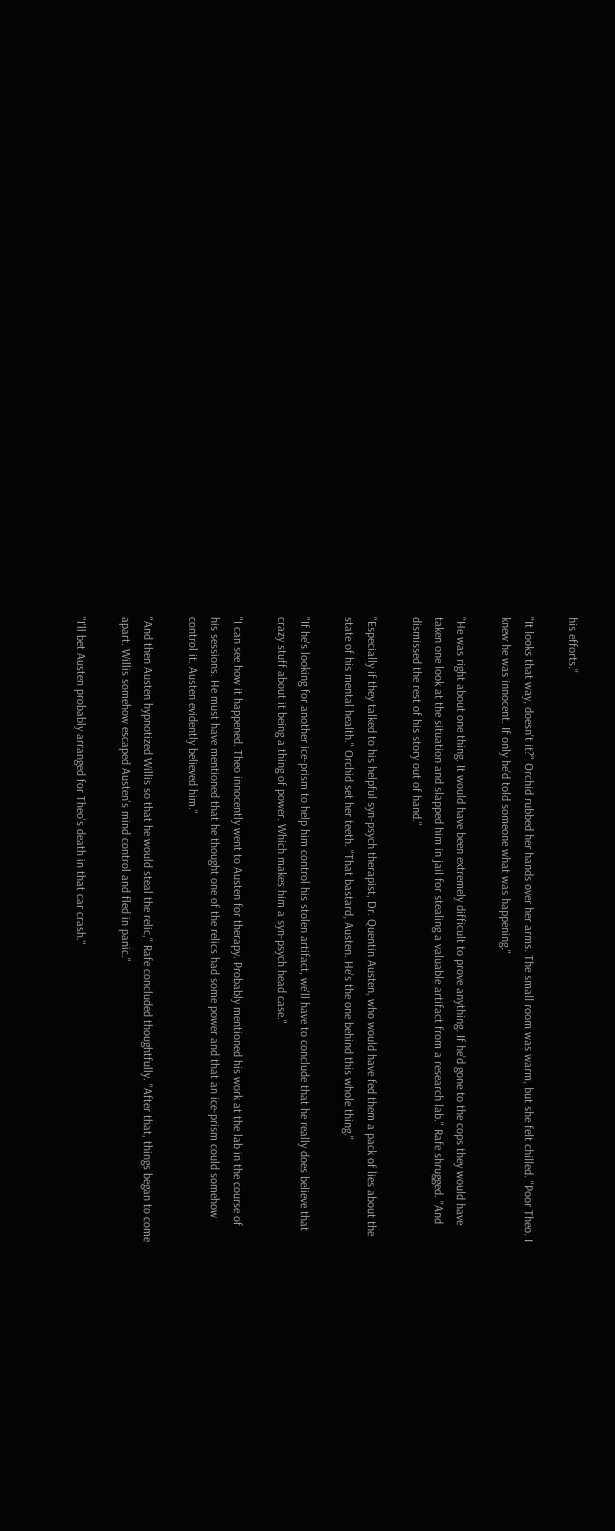his efforts."

"It looks that way, doesn't it?" Orchid rubbed her hands over her arms. The small room was warm, but she felt chilled. "Poor Theo. I knew he was innocent. If only he'd told someone what was happening."

"He was right about one thing. It would have been extremely difficult to prove anything. If he'd gone to the cops they would have taken one look at the situation and slapped him in jail for stealing a valuable artifact from a research lab." Rafe shrugged. "And dismissed the rest of his story out of hand."

"Especially if they talked to his helpful syn-psych therapist, Dr. Quentin Austen, who would have fed them a pack of lies about the state of his mental health." Orchid set her teeth. "That bastard, Austen. He's the one behind this whole thing."

"If he's looking for another ice-prism to help him control his stolen artifact, we'll have to conclude that he really does believe that crazy stuff about it being a thing of power. Which makes him a syn-psych head case."

"I can see how it happened. Theo innocently went to Austen for therapy. Probably mentioned his work at the lab in the course of his sessions. He must have mentioned that he thought one of the relics had some power and that an ice-prism could somehow control it. Austen evidently believed him."

"And then Austen hypnotized Willis so that he would steal the relic," Rafe concluded thoughtfully. "After that, things began to come apart. Willis somehow escaped Austen's mind control and fled in panic."

"I'll bet Austen probably arranged for Theo's death in that car crash."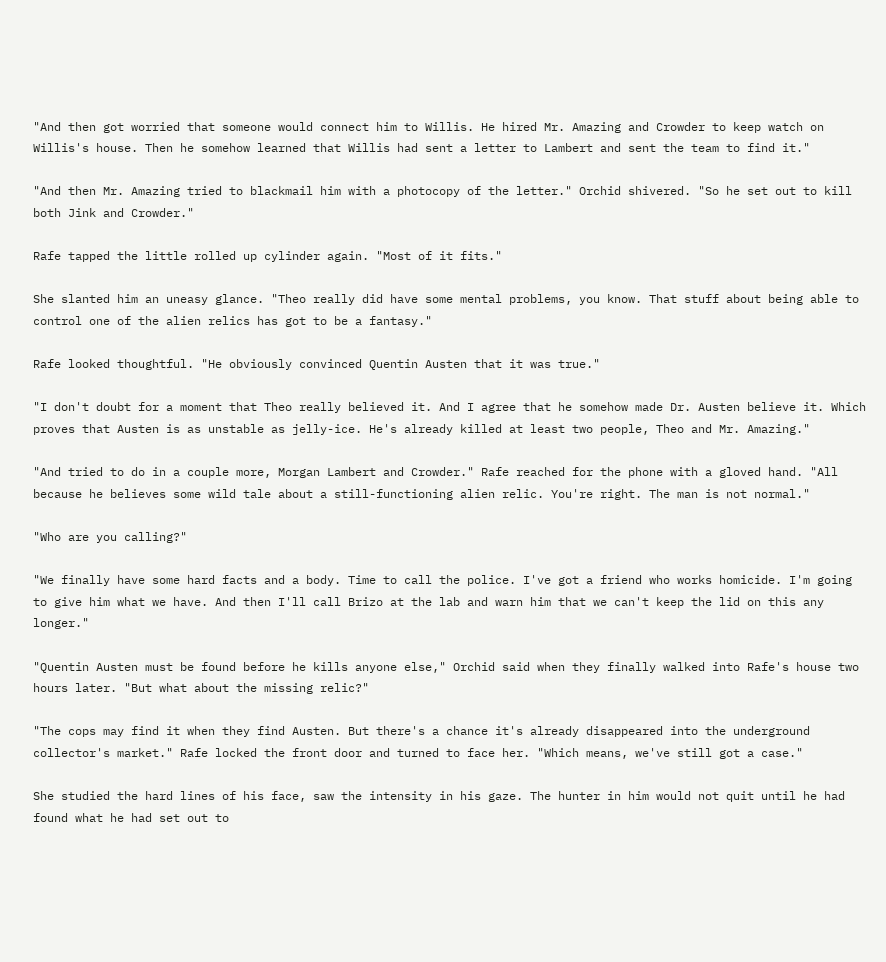"And then got worried that someone would connect him to Willis. He hired Mr. Amazing and Crowder to keep watch on Willis's house. Then he somehow learned that Willis had sent a letter to Lambert and sent the team to find it."

"And then Mr. Amazing tried to blackmail him with a photocopy of the letter." Orchid shivered. "So he set out to kill both Jink and Crowder."

Rafe tapped the little rolled up cylinder again. "Most of it fits."

She slanted him an uneasy glance. "Theo really did have some mental problems, you know. That stuff about being able to control one of the alien relics has got to be a fantasy."

Rafe looked thoughtful. "He obviously convinced Quentin Austen that it was true."

"I don't doubt for a moment that Theo really believed it. And I agree that he somehow made Dr. Austen believe it. Which proves that Austen is as unstable as jelly-ice. He's already killed at least two people, Theo and Mr. Amazing."

"And tried to do in a couple more, Morgan Lambert and Crowder." Rafe reached for the phone with a gloved hand. "All because he believes some wild tale about a still-functioning alien relic. You're right. The man is not normal."

"Who are you calling?"

"We finally have some hard facts and a body. Time to call the police. I've got a friend who works homicide. I'm going to give him what we have. And then I'll call Brizo at the lab and warn him that we can't keep the lid on this any longer."

"Quentin Austen must be found before he kills anyone else," Orchid said when they finally walked into Rafe's house two hours later. "But what about the missing relic?"

"The cops may find it when they find Austen. But there's a chance it's already disappeared into the underground collector's market." Rafe locked the front door and turned to face her. "Which means, we've still got a case."

She studied the hard lines of his face, saw the intensity in his gaze. The hunter in him would not quit until he had found what he had set out to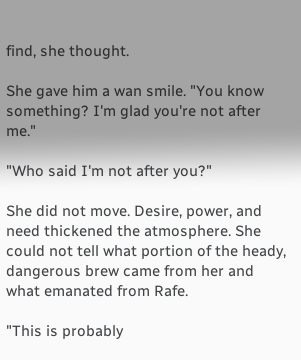find, she thought.

She gave him a wan smile. "You know something? I'm glad you're not after me."

"Who said I'm not after you?"

She did not move. Desire, power, and need thickened the atmosphere. She could not tell what portion of the heady, dangerous brew came from her and what emanated from Rafe.

"This is probably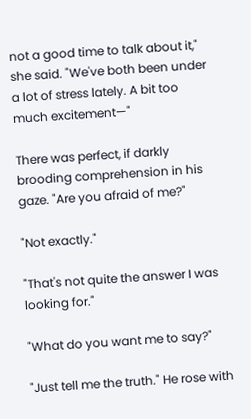not a good time to talk about it," she said. "We've both been under a lot of stress lately. A bit too much excitement—"

There was perfect, if darkly brooding comprehension in his gaze. "Are you afraid of me?"

"Not exactly."

"That's not quite the answer I was looking for."

"What do you want me to say?"

"Just tell me the truth." He rose with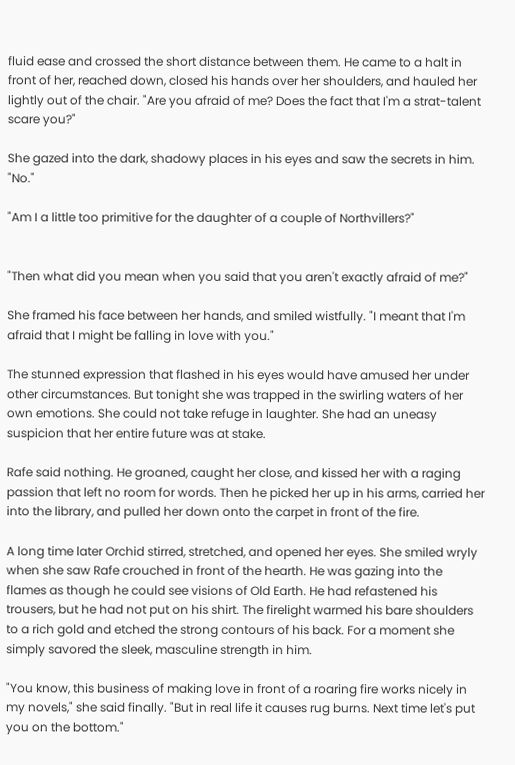fluid ease and crossed the short distance between them. He came to a halt in front of her, reached down, closed his hands over her shoulders, and hauled her lightly out of the chair. "Are you afraid of me? Does the fact that I'm a strat-talent scare you?"

She gazed into the dark, shadowy places in his eyes and saw the secrets in him. "No."

"Am I a little too primitive for the daughter of a couple of Northvillers?"


"Then what did you mean when you said that you aren't exactly afraid of me?"

She framed his face between her hands, and smiled wistfully. "I meant that I'm afraid that I might be falling in love with you."

The stunned expression that flashed in his eyes would have amused her under other circumstances. But tonight she was trapped in the swirling waters of her own emotions. She could not take refuge in laughter. She had an uneasy suspicion that her entire future was at stake.

Rafe said nothing. He groaned, caught her close, and kissed her with a raging passion that left no room for words. Then he picked her up in his arms, carried her into the library, and pulled her down onto the carpet in front of the fire.

A long time later Orchid stirred, stretched, and opened her eyes. She smiled wryly when she saw Rafe crouched in front of the hearth. He was gazing into the flames as though he could see visions of Old Earth. He had refastened his trousers, but he had not put on his shirt. The firelight warmed his bare shoulders to a rich gold and etched the strong contours of his back. For a moment she simply savored the sleek, masculine strength in him.

"You know, this business of making love in front of a roaring fire works nicely in my novels," she said finally. "But in real life it causes rug burns. Next time let's put you on the bottom."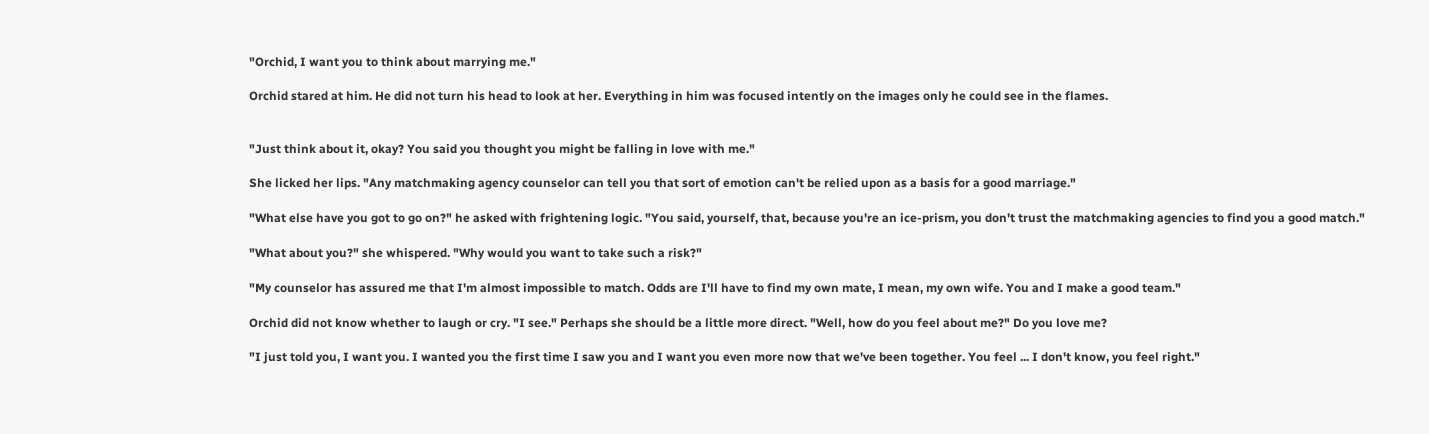"Orchid, I want you to think about marrying me."

Orchid stared at him. He did not turn his head to look at her. Everything in him was focused intently on the images only he could see in the flames.


"Just think about it, okay? You said you thought you might be falling in love with me."

She licked her lips. "Any matchmaking agency counselor can tell you that sort of emotion can't be relied upon as a basis for a good marriage."

"What else have you got to go on?" he asked with frightening logic. "You said, yourself, that, because you're an ice-prism, you don't trust the matchmaking agencies to find you a good match."

"What about you?" she whispered. "Why would you want to take such a risk?"

"My counselor has assured me that I'm almost impossible to match. Odds are I'll have to find my own mate, I mean, my own wife. You and I make a good team."

Orchid did not know whether to laugh or cry. "I see." Perhaps she should be a little more direct. "Well, how do you feel about me?" Do you love me?

"I just told you, I want you. I wanted you the first time I saw you and I want you even more now that we've been together. You feel ... I don't know, you feel right."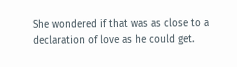She wondered if that was as close to a declaration of love as he could get.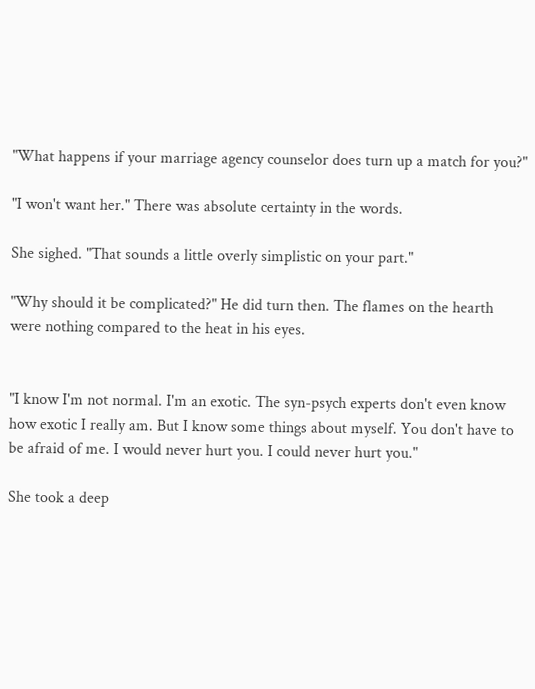"What happens if your marriage agency counselor does turn up a match for you?"

"I won't want her." There was absolute certainty in the words.

She sighed. "That sounds a little overly simplistic on your part."

"Why should it be complicated?" He did turn then. The flames on the hearth were nothing compared to the heat in his eyes.


"I know I'm not normal. I'm an exotic. The syn-psych experts don't even know how exotic I really am. But I know some things about myself. You don't have to be afraid of me. I would never hurt you. I could never hurt you."

She took a deep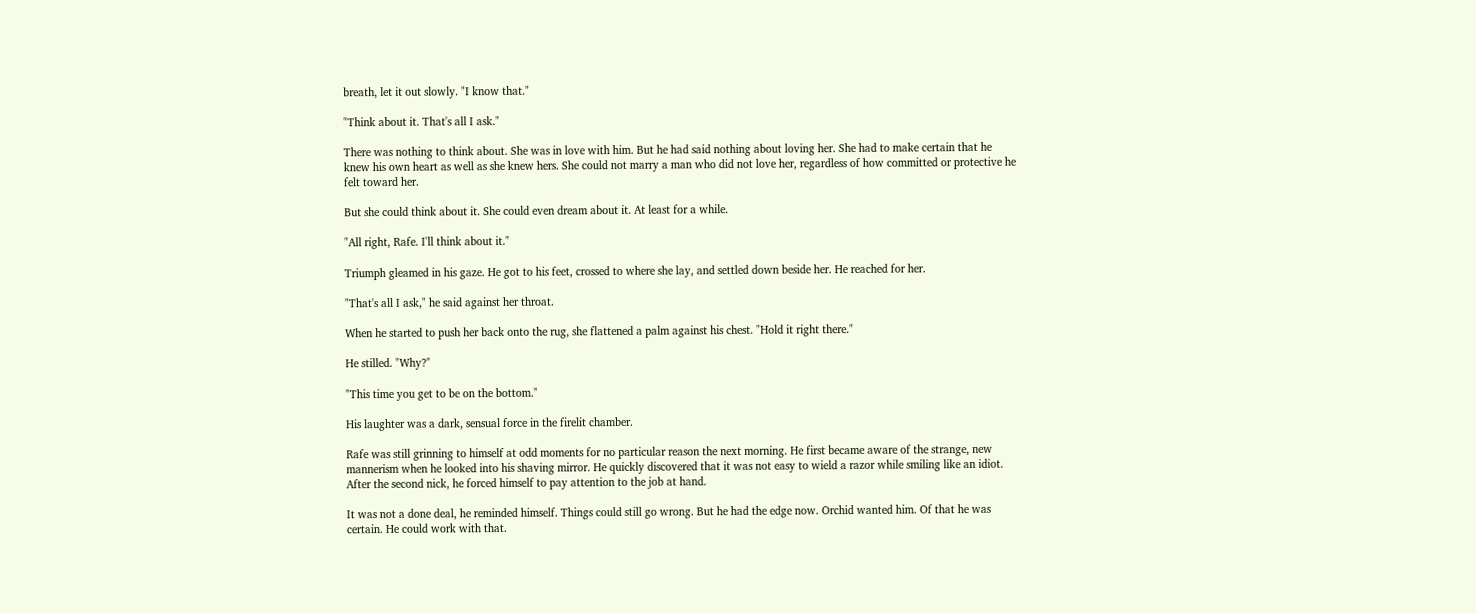breath, let it out slowly. "I know that."

"Think about it. That's all I ask."

There was nothing to think about. She was in love with him. But he had said nothing about loving her. She had to make certain that he knew his own heart as well as she knew hers. She could not marry a man who did not love her, regardless of how committed or protective he felt toward her.

But she could think about it. She could even dream about it. At least for a while.

"All right, Rafe. I'll think about it."

Triumph gleamed in his gaze. He got to his feet, crossed to where she lay, and settled down beside her. He reached for her.

"That's all I ask," he said against her throat.

When he started to push her back onto the rug, she flattened a palm against his chest. "Hold it right there."

He stilled. "Why?"

"This time you get to be on the bottom."

His laughter was a dark, sensual force in the firelit chamber.

Rafe was still grinning to himself at odd moments for no particular reason the next morning. He first became aware of the strange, new mannerism when he looked into his shaving mirror. He quickly discovered that it was not easy to wield a razor while smiling like an idiot. After the second nick, he forced himself to pay attention to the job at hand.

It was not a done deal, he reminded himself. Things could still go wrong. But he had the edge now. Orchid wanted him. Of that he was certain. He could work with that.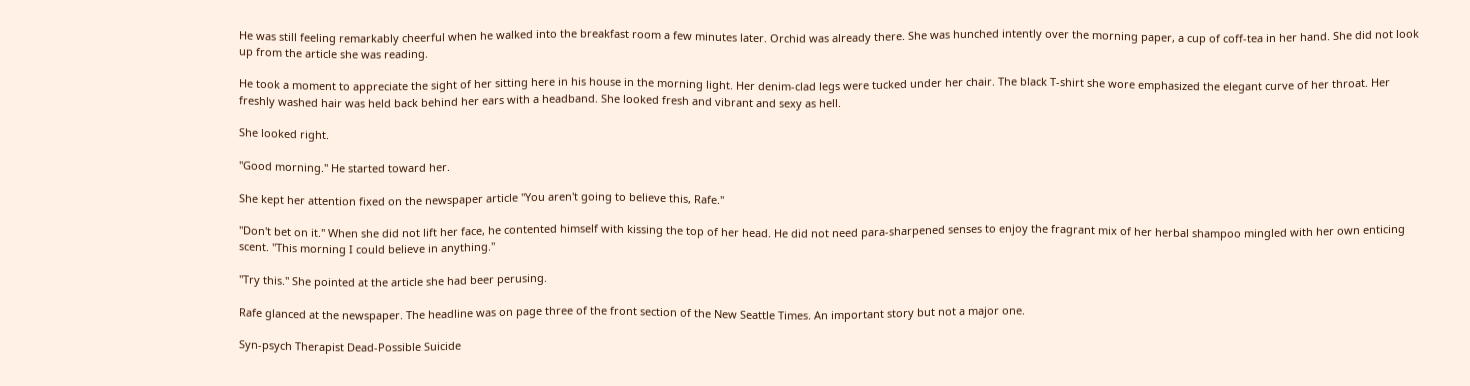He was still feeling remarkably cheerful when he walked into the breakfast room a few minutes later. Orchid was already there. She was hunched intently over the morning paper, a cup of coff-tea in her hand. She did not look up from the article she was reading.

He took a moment to appreciate the sight of her sitting here in his house in the morning light. Her denim-clad legs were tucked under her chair. The black T-shirt she wore emphasized the elegant curve of her throat. Her freshly washed hair was held back behind her ears with a headband. She looked fresh and vibrant and sexy as hell.

She looked right.

"Good morning." He started toward her.

She kept her attention fixed on the newspaper article "You aren't going to believe this, Rafe."

"Don't bet on it." When she did not lift her face, he contented himself with kissing the top of her head. He did not need para-sharpened senses to enjoy the fragrant mix of her herbal shampoo mingled with her own enticing scent. "This morning I could believe in anything."

"Try this." She pointed at the article she had beer perusing.

Rafe glanced at the newspaper. The headline was on page three of the front section of the New Seattle Times. An important story but not a major one.

Syn-psych Therapist Dead-Possible Suicide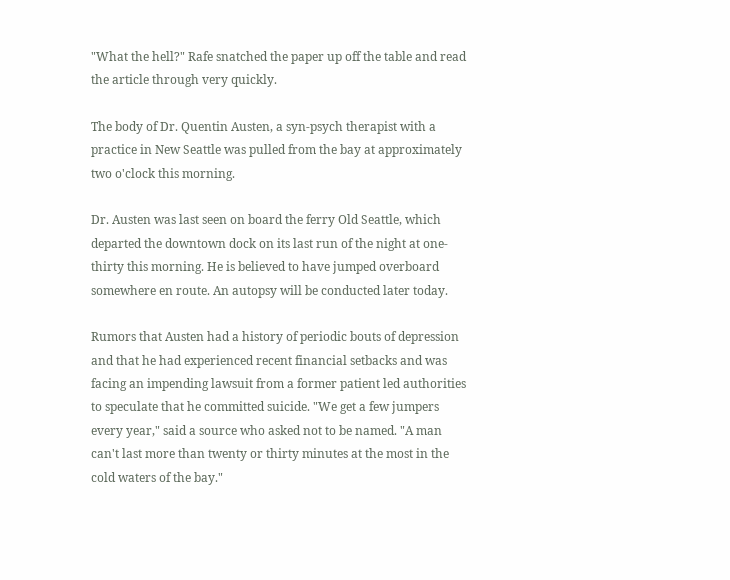"What the hell?" Rafe snatched the paper up off the table and read the article through very quickly.

The body of Dr. Quentin Austen, a syn-psych therapist with a practice in New Seattle was pulled from the bay at approximately two o'clock this morning.

Dr. Austen was last seen on board the ferry Old Seattle, which departed the downtown dock on its last run of the night at one-thirty this morning. He is believed to have jumped overboard somewhere en route. An autopsy will be conducted later today.

Rumors that Austen had a history of periodic bouts of depression and that he had experienced recent financial setbacks and was facing an impending lawsuit from a former patient led authorities to speculate that he committed suicide. "We get a few jumpers every year," said a source who asked not to be named. "A man can't last more than twenty or thirty minutes at the most in the cold waters of the bay."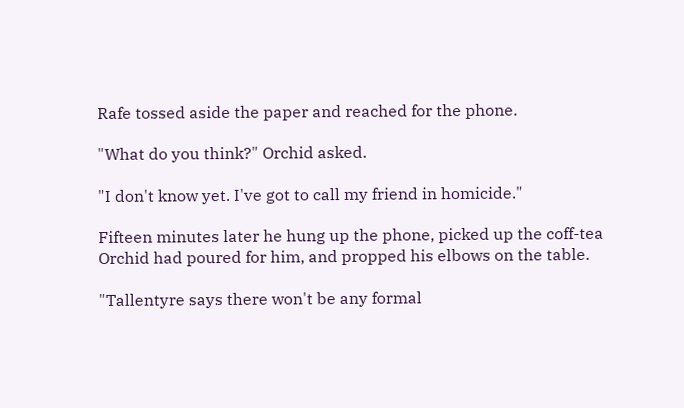Rafe tossed aside the paper and reached for the phone.

"What do you think?" Orchid asked.

"I don't know yet. I've got to call my friend in homicide."

Fifteen minutes later he hung up the phone, picked up the coff-tea Orchid had poured for him, and propped his elbows on the table.

"Tallentyre says there won't be any formal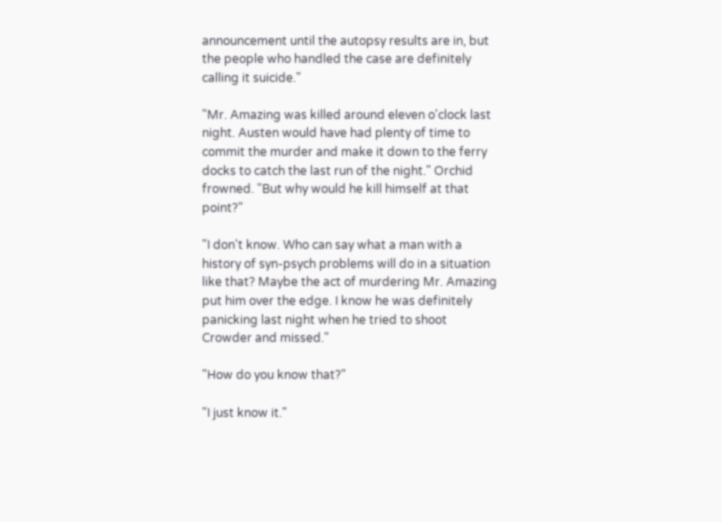announcement until the autopsy results are in, but the people who handled the case are definitely calling it suicide."

"Mr. Amazing was killed around eleven o'clock last night. Austen would have had plenty of time to commit the murder and make it down to the ferry docks to catch the last run of the night." Orchid frowned. "But why would he kill himself at that point?"

"I don't know. Who can say what a man with a history of syn-psych problems will do in a situation like that? Maybe the act of murdering Mr. Amazing put him over the edge. I know he was definitely panicking last night when he tried to shoot Crowder and missed."

"How do you know that?"

"I just know it."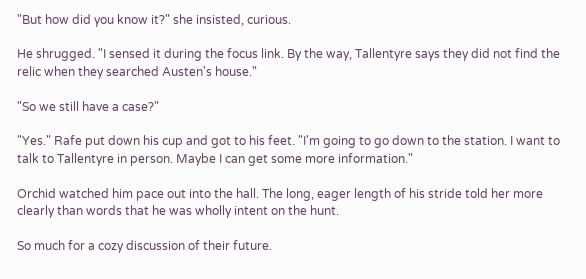"But how did you know it?" she insisted, curious.

He shrugged. "I sensed it during the focus link. By the way, Tallentyre says they did not find the relic when they searched Austen's house."

"So we still have a case?"

"Yes." Rafe put down his cup and got to his feet. "I'm going to go down to the station. I want to talk to Tallentyre in person. Maybe I can get some more information."

Orchid watched him pace out into the hall. The long, eager length of his stride told her more clearly than words that he was wholly intent on the hunt.

So much for a cozy discussion of their future.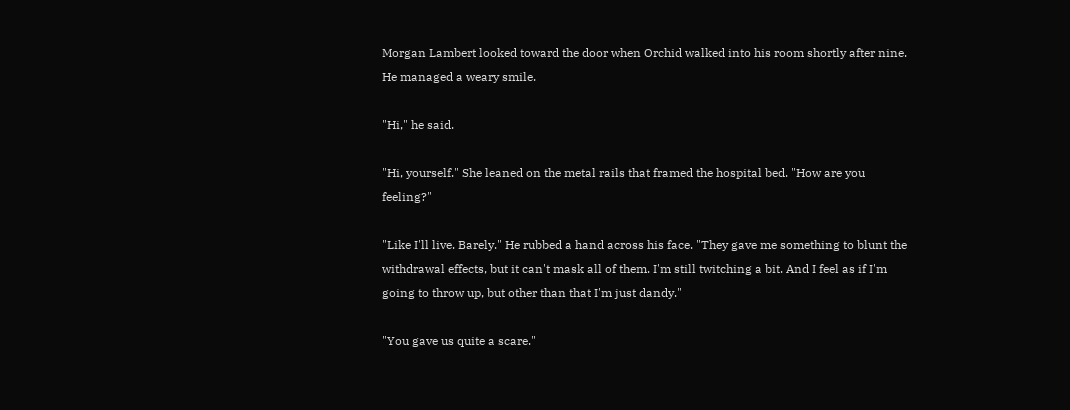Morgan Lambert looked toward the door when Orchid walked into his room shortly after nine. He managed a weary smile.

"Hi," he said.

"Hi, yourself." She leaned on the metal rails that framed the hospital bed. "How are you feeling?"

"Like I'll live. Barely." He rubbed a hand across his face. "They gave me something to blunt the withdrawal effects, but it can't mask all of them. I'm still twitching a bit. And I feel as if I'm going to throw up, but other than that I'm just dandy."

"You gave us quite a scare."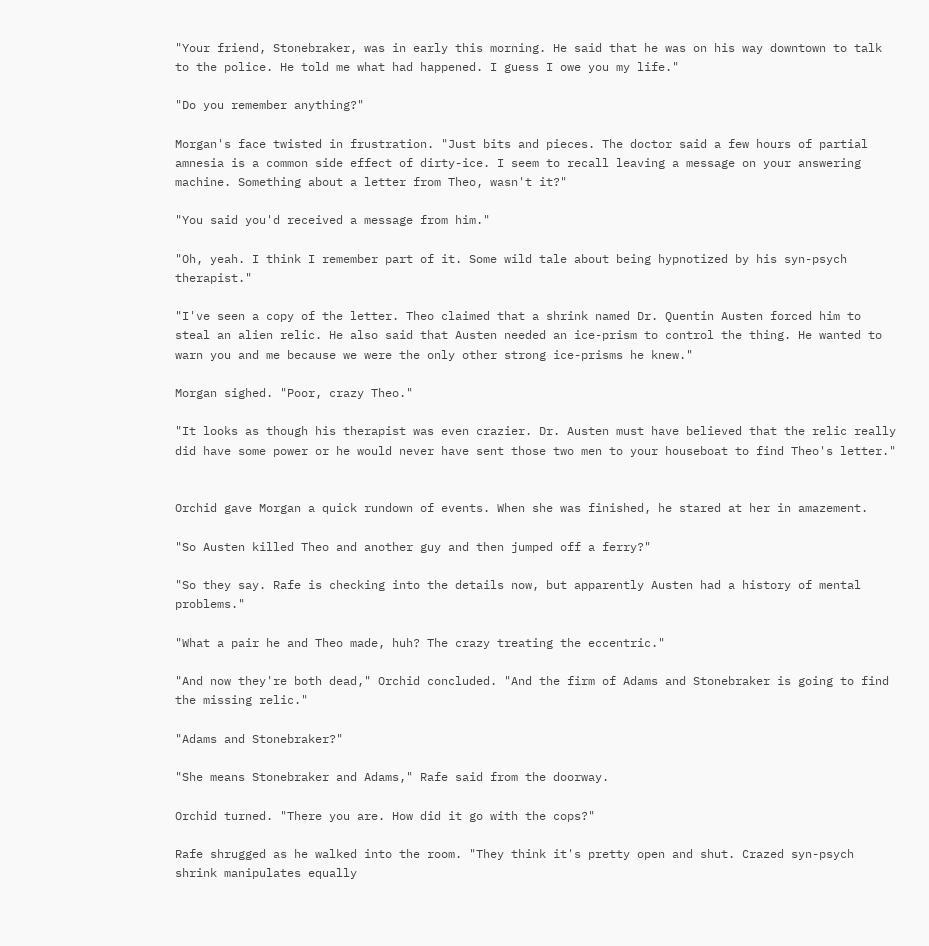"Your friend, Stonebraker, was in early this morning. He said that he was on his way downtown to talk to the police. He told me what had happened. I guess I owe you my life."

"Do you remember anything?"

Morgan's face twisted in frustration. "Just bits and pieces. The doctor said a few hours of partial amnesia is a common side effect of dirty-ice. I seem to recall leaving a message on your answering machine. Something about a letter from Theo, wasn't it?"

"You said you'd received a message from him."

"Oh, yeah. I think I remember part of it. Some wild tale about being hypnotized by his syn-psych therapist."

"I've seen a copy of the letter. Theo claimed that a shrink named Dr. Quentin Austen forced him to steal an alien relic. He also said that Austen needed an ice-prism to control the thing. He wanted to warn you and me because we were the only other strong ice-prisms he knew."

Morgan sighed. "Poor, crazy Theo."

"It looks as though his therapist was even crazier. Dr. Austen must have believed that the relic really did have some power or he would never have sent those two men to your houseboat to find Theo's letter."


Orchid gave Morgan a quick rundown of events. When she was finished, he stared at her in amazement.

"So Austen killed Theo and another guy and then jumped off a ferry?"

"So they say. Rafe is checking into the details now, but apparently Austen had a history of mental problems."

"What a pair he and Theo made, huh? The crazy treating the eccentric."

"And now they're both dead," Orchid concluded. "And the firm of Adams and Stonebraker is going to find the missing relic."

"Adams and Stonebraker?"

"She means Stonebraker and Adams," Rafe said from the doorway.

Orchid turned. "There you are. How did it go with the cops?"

Rafe shrugged as he walked into the room. "They think it's pretty open and shut. Crazed syn-psych shrink manipulates equally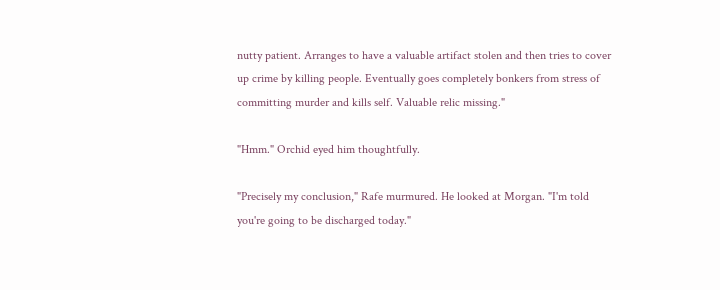nutty patient. Arranges to have a valuable artifact stolen and then tries to cover up crime by killing people. Eventually goes completely bonkers from stress of committing murder and kills self. Valuable relic missing."

"Hmm." Orchid eyed him thoughtfully.

"Precisely my conclusion," Rafe murmured. He looked at Morgan. "I'm told you're going to be discharged today."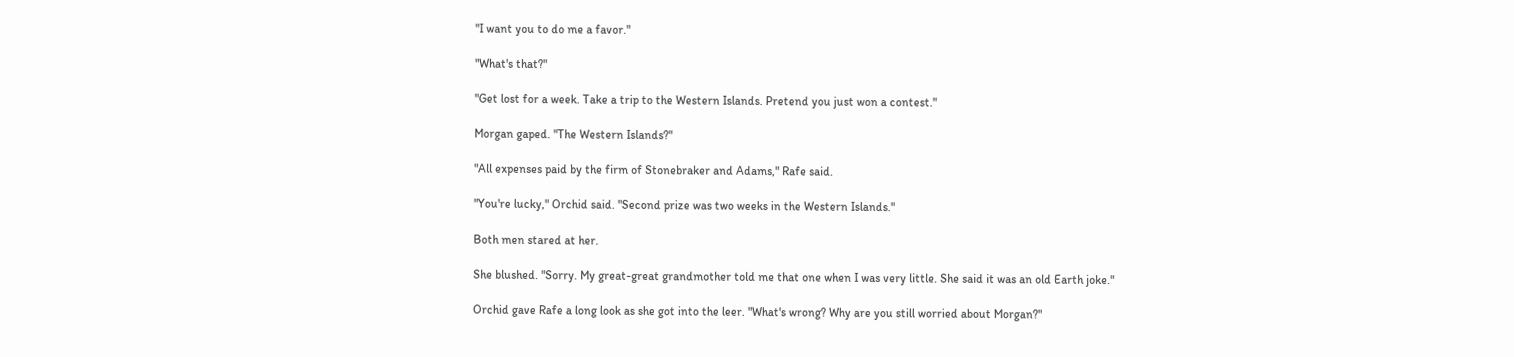"I want you to do me a favor."

"What's that?"

"Get lost for a week. Take a trip to the Western Islands. Pretend you just won a contest."

Morgan gaped. "The Western Islands?"

"All expenses paid by the firm of Stonebraker and Adams," Rafe said.

"You're lucky," Orchid said. "Second prize was two weeks in the Western Islands."

Both men stared at her.

She blushed. "Sorry. My great-great grandmother told me that one when I was very little. She said it was an old Earth joke."

Orchid gave Rafe a long look as she got into the leer. "What's wrong? Why are you still worried about Morgan?"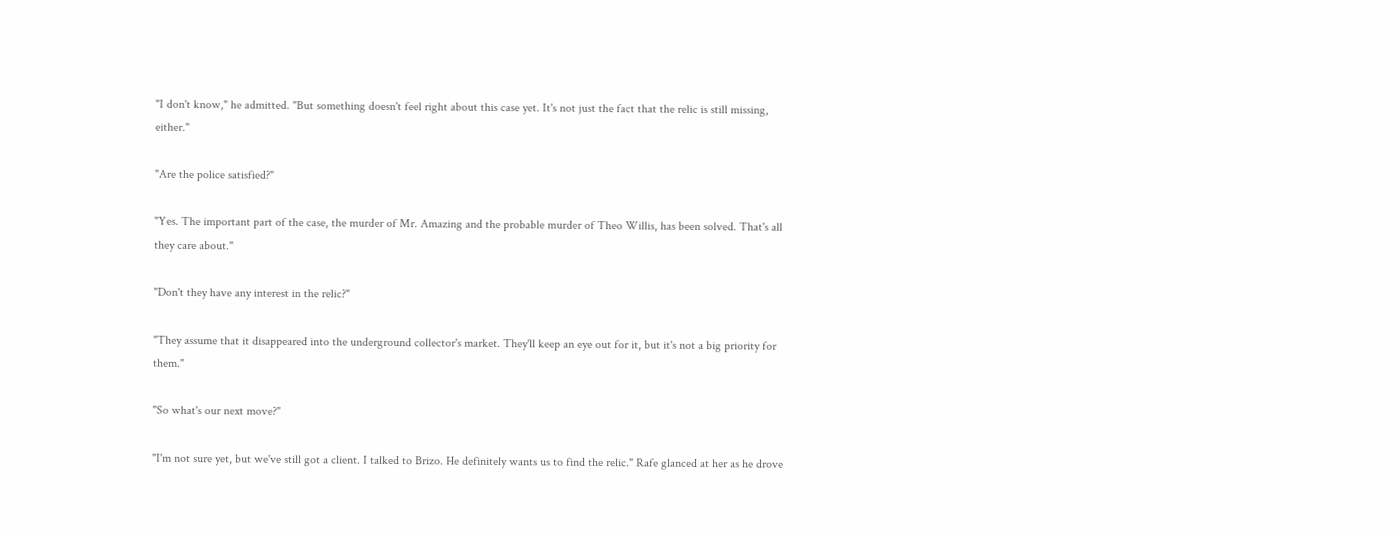"I don't know," he admitted. "But something doesn't feel right about this case yet. It's not just the fact that the relic is still missing, either."

"Are the police satisfied?"

"Yes. The important part of the case, the murder of Mr. Amazing and the probable murder of Theo Willis, has been solved. That's all they care about."

"Don't they have any interest in the relic?"

"They assume that it disappeared into the underground collector's market. They'll keep an eye out for it, but it's not a big priority for them."

"So what's our next move?"

"I'm not sure yet, but we've still got a client. I talked to Brizo. He definitely wants us to find the relic." Rafe glanced at her as he drove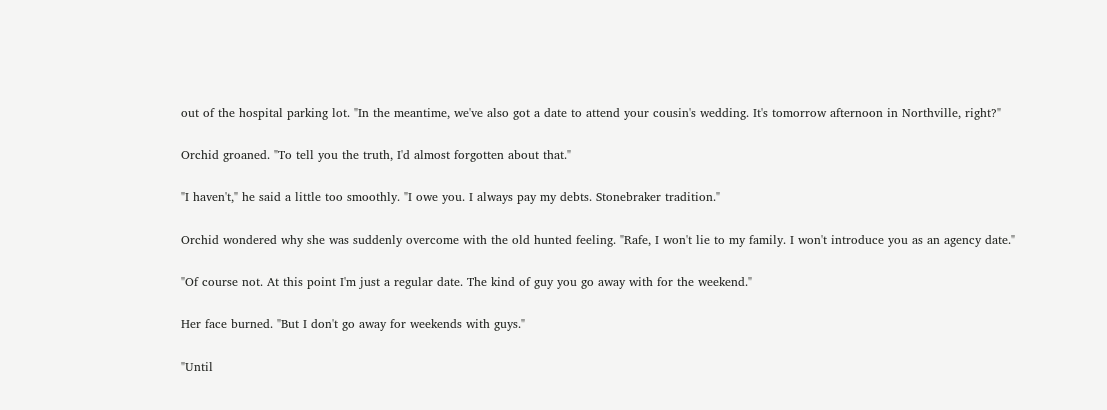out of the hospital parking lot. "In the meantime, we've also got a date to attend your cousin's wedding. It's tomorrow afternoon in Northville, right?"

Orchid groaned. "To tell you the truth, I'd almost forgotten about that."

"I haven't," he said a little too smoothly. "I owe you. I always pay my debts. Stonebraker tradition."

Orchid wondered why she was suddenly overcome with the old hunted feeling. "Rafe, I won't lie to my family. I won't introduce you as an agency date."

"Of course not. At this point I'm just a regular date. The kind of guy you go away with for the weekend."

Her face burned. "But I don't go away for weekends with guys."

"Until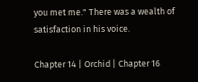you met me." There was a wealth of satisfaction in his voice.

Chapter 14 | Orchid | Chapter 16